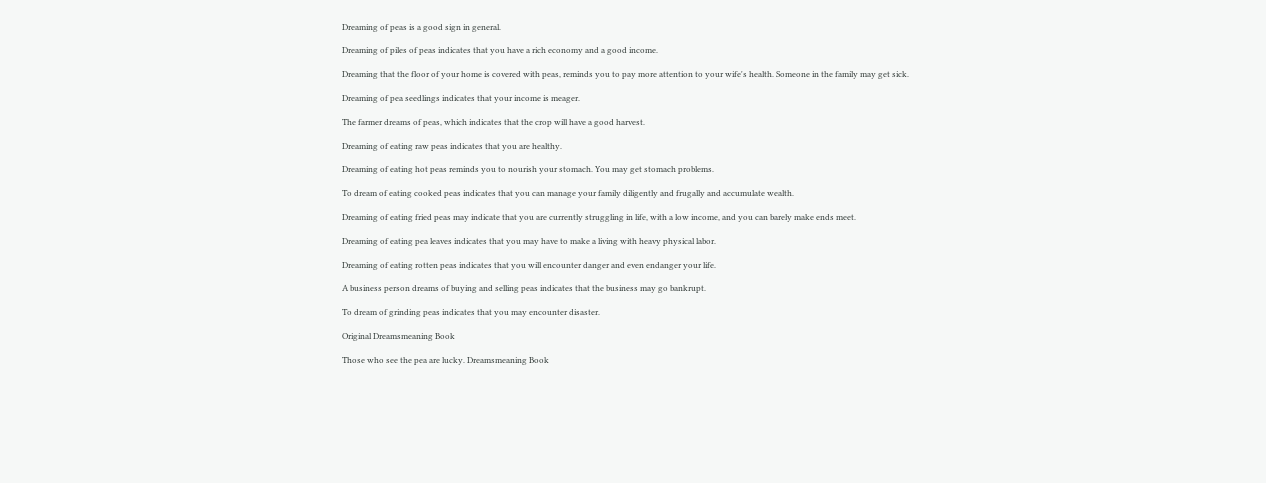Dreaming of peas is a good sign in general.

Dreaming of piles of peas indicates that you have a rich economy and a good income.

Dreaming that the floor of your home is covered with peas, reminds you to pay more attention to your wife's health. Someone in the family may get sick.

Dreaming of pea seedlings indicates that your income is meager.

The farmer dreams of peas, which indicates that the crop will have a good harvest.

Dreaming of eating raw peas indicates that you are healthy.

Dreaming of eating hot peas reminds you to nourish your stomach. You may get stomach problems.

To dream of eating cooked peas indicates that you can manage your family diligently and frugally and accumulate wealth.

Dreaming of eating fried peas may indicate that you are currently struggling in life, with a low income, and you can barely make ends meet.

Dreaming of eating pea leaves indicates that you may have to make a living with heavy physical labor.

Dreaming of eating rotten peas indicates that you will encounter danger and even endanger your life.

A business person dreams of buying and selling peas indicates that the business may go bankrupt.

To dream of grinding peas indicates that you may encounter disaster.

Original Dreamsmeaning Book

Those who see the pea are lucky. Dreamsmeaning Book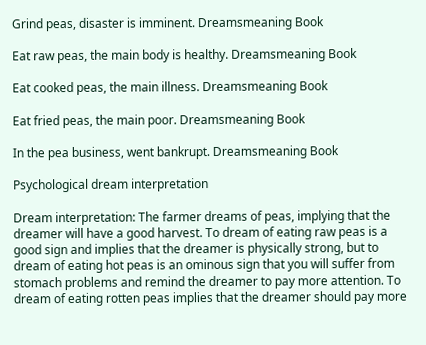Grind peas, disaster is imminent. Dreamsmeaning Book

Eat raw peas, the main body is healthy. Dreamsmeaning Book

Eat cooked peas, the main illness. Dreamsmeaning Book

Eat fried peas, the main poor. Dreamsmeaning Book

In the pea business, went bankrupt. Dreamsmeaning Book

Psychological dream interpretation

Dream interpretation: The farmer dreams of peas, implying that the dreamer will have a good harvest. To dream of eating raw peas is a good sign and implies that the dreamer is physically strong, but to dream of eating hot peas is an ominous sign that you will suffer from stomach problems and remind the dreamer to pay more attention. To dream of eating rotten peas implies that the dreamer should pay more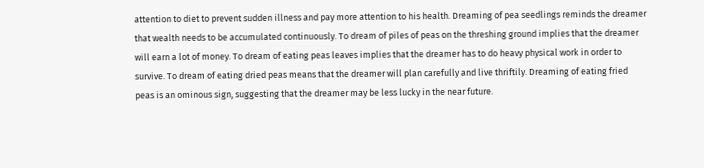attention to diet to prevent sudden illness and pay more attention to his health. Dreaming of pea seedlings reminds the dreamer that wealth needs to be accumulated continuously. To dream of piles of peas on the threshing ground implies that the dreamer will earn a lot of money. To dream of eating peas leaves implies that the dreamer has to do heavy physical work in order to survive. To dream of eating dried peas means that the dreamer will plan carefully and live thriftily. Dreaming of eating fried peas is an ominous sign, suggesting that the dreamer may be less lucky in the near future.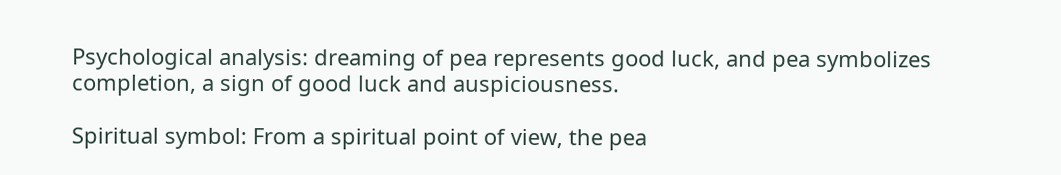Psychological analysis: dreaming of pea represents good luck, and pea symbolizes completion, a sign of good luck and auspiciousness.

Spiritual symbol: From a spiritual point of view, the pea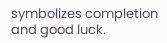symbolizes completion and good luck.